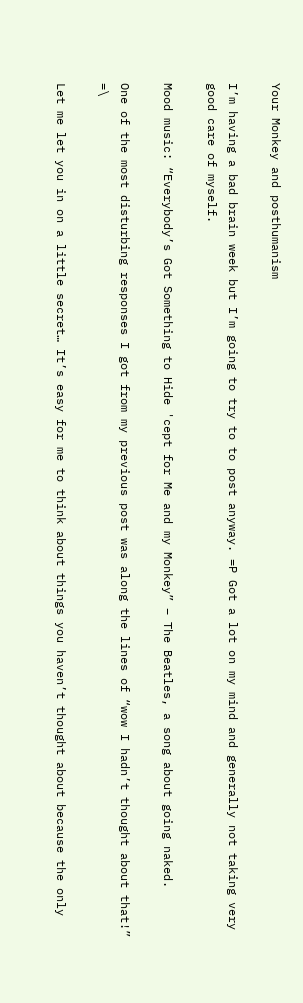Your Monkey and posthumanism

I’m having a bad brain week but I’m going to try to to post anyway. =P Got a lot on my mind and generally not taking very good care of myself.

Mood music: “Everybody’s Got Something to Hide 'cept for Me and my Monkey” – The Beatles, a song about going naked.

One of the most disturbing responses I got from my previous post was along the lines of “wow I hadn’t thought about that!” =\

Let me let you in on a little secret… It’s easy for me to think about things you haven’t thought about because the only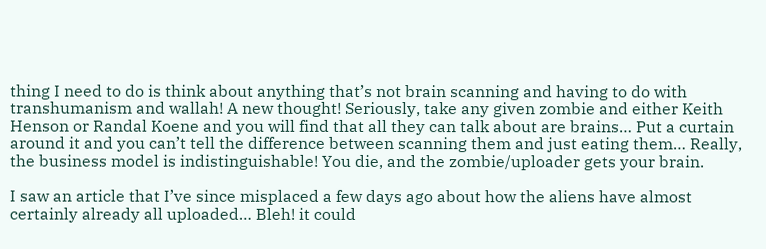thing I need to do is think about anything that’s not brain scanning and having to do with transhumanism and wallah! A new thought! Seriously, take any given zombie and either Keith Henson or Randal Koene and you will find that all they can talk about are brains… Put a curtain around it and you can’t tell the difference between scanning them and just eating them… Really, the business model is indistinguishable! You die, and the zombie/uploader gets your brain.

I saw an article that I’ve since misplaced a few days ago about how the aliens have almost certainly already all uploaded… Bleh! it could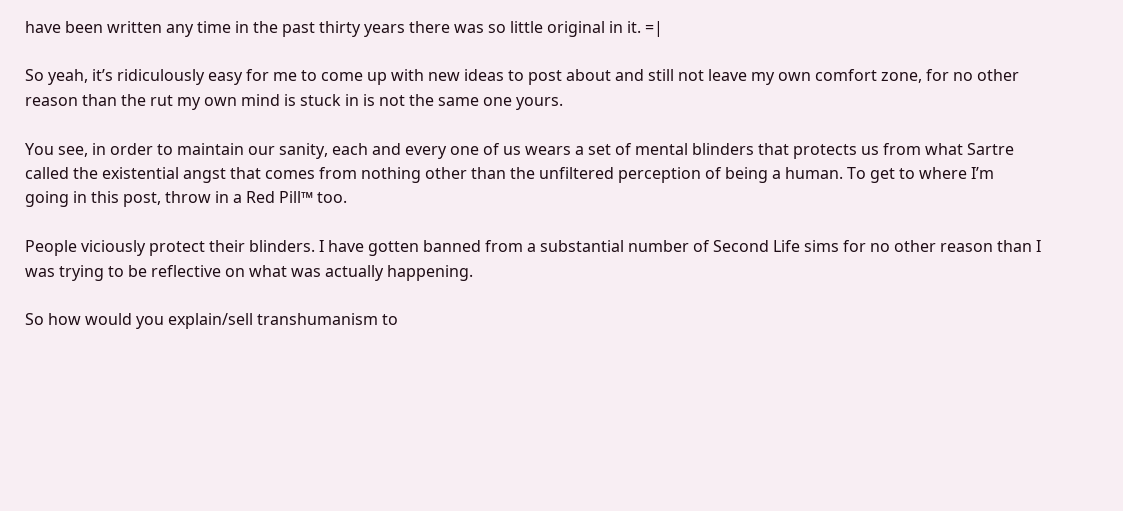have been written any time in the past thirty years there was so little original in it. =|

So yeah, it’s ridiculously easy for me to come up with new ideas to post about and still not leave my own comfort zone, for no other reason than the rut my own mind is stuck in is not the same one yours.

You see, in order to maintain our sanity, each and every one of us wears a set of mental blinders that protects us from what Sartre called the existential angst that comes from nothing other than the unfiltered perception of being a human. To get to where I’m going in this post, throw in a Red Pill™ too.

People viciously protect their blinders. I have gotten banned from a substantial number of Second Life sims for no other reason than I was trying to be reflective on what was actually happening.

So how would you explain/sell transhumanism to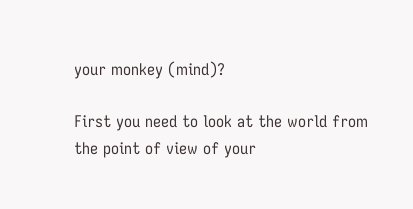your monkey (mind)?

First you need to look at the world from the point of view of your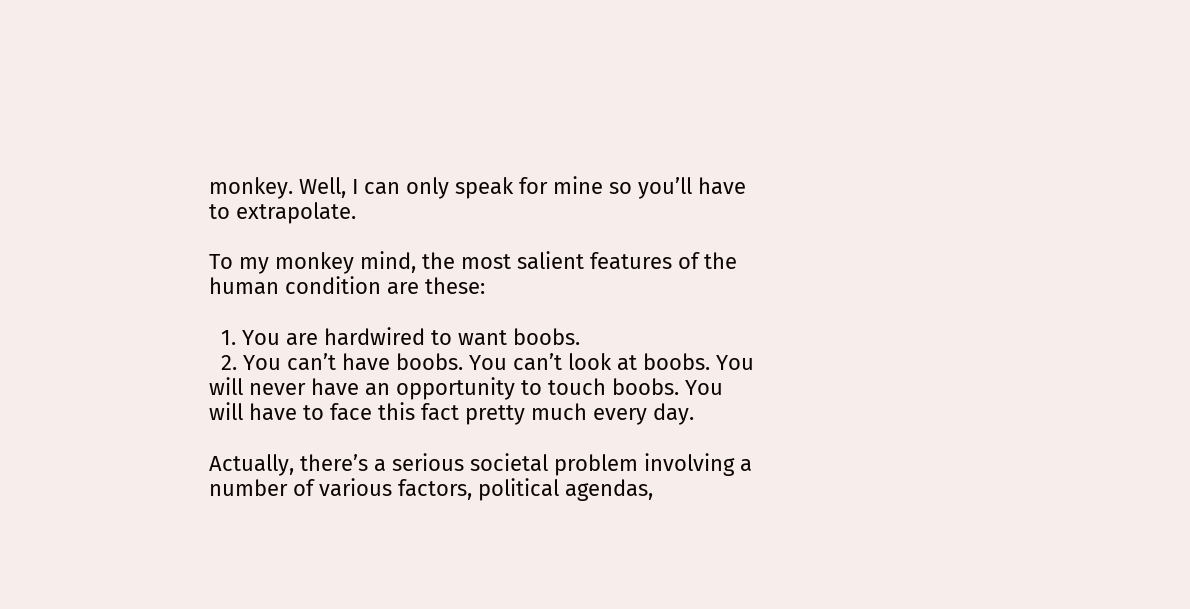monkey. Well, I can only speak for mine so you’ll have to extrapolate.

To my monkey mind, the most salient features of the human condition are these:

  1. You are hardwired to want boobs.
  2. You can’t have boobs. You can’t look at boobs. You will never have an opportunity to touch boobs. You will have to face this fact pretty much every day.

Actually, there’s a serious societal problem involving a number of various factors, political agendas,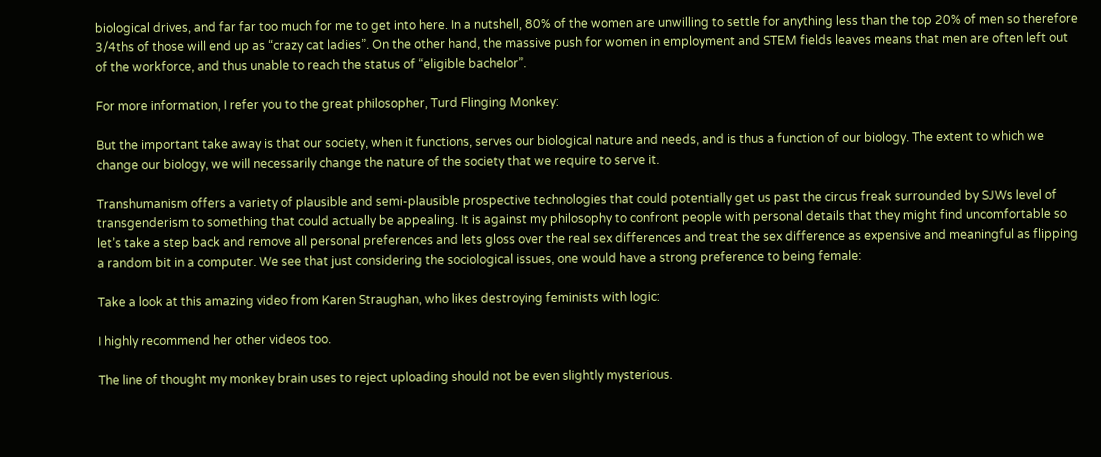biological drives, and far far too much for me to get into here. In a nutshell, 80% of the women are unwilling to settle for anything less than the top 20% of men so therefore 3/4ths of those will end up as “crazy cat ladies”. On the other hand, the massive push for women in employment and STEM fields leaves means that men are often left out of the workforce, and thus unable to reach the status of “eligible bachelor”.

For more information, I refer you to the great philosopher, Turd Flinging Monkey:

But the important take away is that our society, when it functions, serves our biological nature and needs, and is thus a function of our biology. The extent to which we change our biology, we will necessarily change the nature of the society that we require to serve it.

Transhumanism offers a variety of plausible and semi-plausible prospective technologies that could potentially get us past the circus freak surrounded by SJWs level of transgenderism to something that could actually be appealing. It is against my philosophy to confront people with personal details that they might find uncomfortable so let’s take a step back and remove all personal preferences and lets gloss over the real sex differences and treat the sex difference as expensive and meaningful as flipping a random bit in a computer. We see that just considering the sociological issues, one would have a strong preference to being female:

Take a look at this amazing video from Karen Straughan, who likes destroying feminists with logic:

I highly recommend her other videos too.

The line of thought my monkey brain uses to reject uploading should not be even slightly mysterious.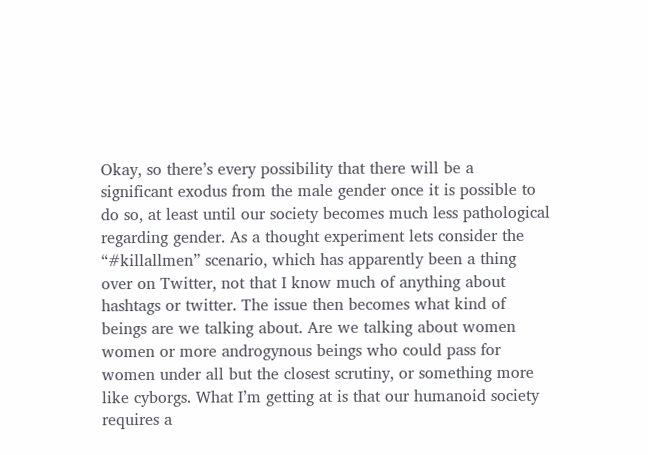Okay, so there’s every possibility that there will be a significant exodus from the male gender once it is possible to do so, at least until our society becomes much less pathological regarding gender. As a thought experiment lets consider the “#killallmen” scenario, which has apparently been a thing over on Twitter, not that I know much of anything about hashtags or twitter. The issue then becomes what kind of beings are we talking about. Are we talking about women women or more androgynous beings who could pass for women under all but the closest scrutiny, or something more like cyborgs. What I’m getting at is that our humanoid society requires a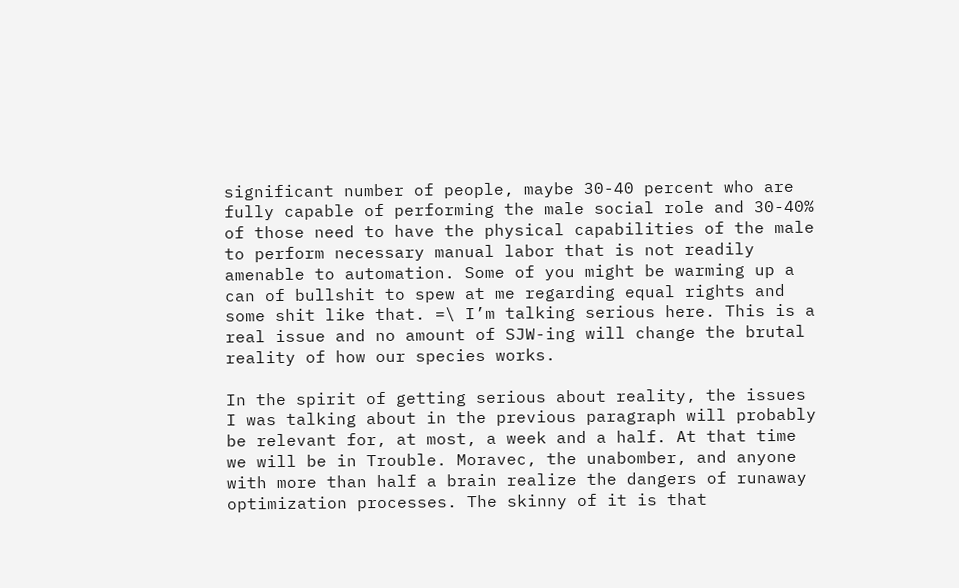significant number of people, maybe 30-40 percent who are fully capable of performing the male social role and 30-40% of those need to have the physical capabilities of the male to perform necessary manual labor that is not readily amenable to automation. Some of you might be warming up a can of bullshit to spew at me regarding equal rights and some shit like that. =\ I’m talking serious here. This is a real issue and no amount of SJW-ing will change the brutal reality of how our species works.

In the spirit of getting serious about reality, the issues I was talking about in the previous paragraph will probably be relevant for, at most, a week and a half. At that time we will be in Trouble. Moravec, the unabomber, and anyone with more than half a brain realize the dangers of runaway optimization processes. The skinny of it is that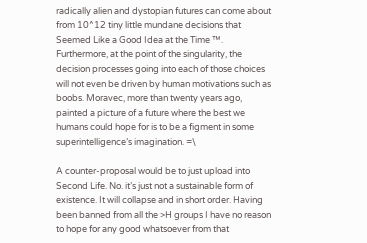radically alien and dystopian futures can come about from 10^12 tiny little mundane decisions that Seemed Like a Good Idea at the Time ™. Furthermore, at the point of the singularity, the decision processes going into each of those choices will not even be driven by human motivations such as boobs. Moravec, more than twenty years ago, painted a picture of a future where the best we humans could hope for is to be a figment in some superintelligence’s imagination. =\

A counter-proposal would be to just upload into Second Life. No. it’s just not a sustainable form of existence. It will collapse and in short order. Having been banned from all the >H groups I have no reason to hope for any good whatsoever from that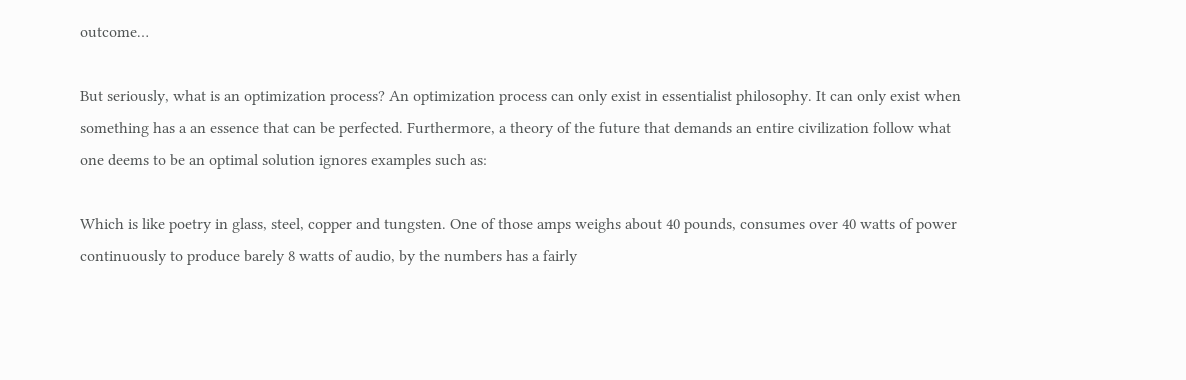outcome…

But seriously, what is an optimization process? An optimization process can only exist in essentialist philosophy. It can only exist when something has a an essence that can be perfected. Furthermore, a theory of the future that demands an entire civilization follow what one deems to be an optimal solution ignores examples such as:

Which is like poetry in glass, steel, copper and tungsten. One of those amps weighs about 40 pounds, consumes over 40 watts of power continuously to produce barely 8 watts of audio, by the numbers has a fairly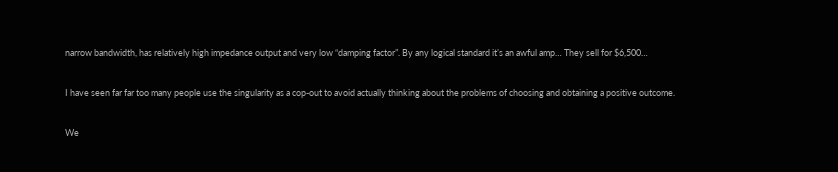narrow bandwidth, has relatively high impedance output and very low “damping factor”. By any logical standard it’s an awful amp… They sell for $6,500…

I have seen far far too many people use the singularity as a cop-out to avoid actually thinking about the problems of choosing and obtaining a positive outcome.

We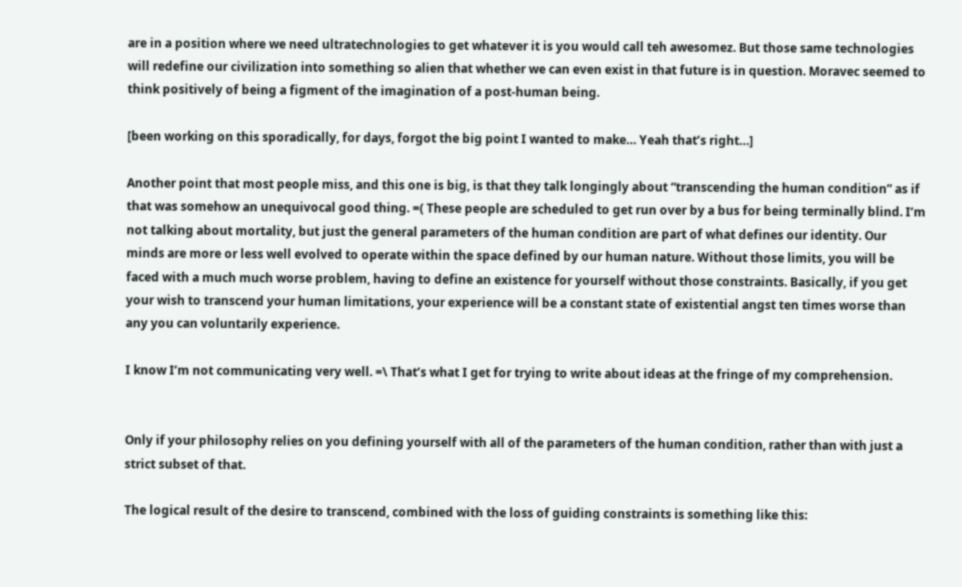are in a position where we need ultratechnologies to get whatever it is you would call teh awesomez. But those same technologies will redefine our civilization into something so alien that whether we can even exist in that future is in question. Moravec seemed to think positively of being a figment of the imagination of a post-human being.

[been working on this sporadically, for days, forgot the big point I wanted to make… Yeah that’s right…]

Another point that most people miss, and this one is big, is that they talk longingly about “transcending the human condition” as if that was somehow an unequivocal good thing. =( These people are scheduled to get run over by a bus for being terminally blind. I’m not talking about mortality, but just the general parameters of the human condition are part of what defines our identity. Our minds are more or less well evolved to operate within the space defined by our human nature. Without those limits, you will be faced with a much much worse problem, having to define an existence for yourself without those constraints. Basically, if you get your wish to transcend your human limitations, your experience will be a constant state of existential angst ten times worse than any you can voluntarily experience.

I know I’m not communicating very well. =\ That’s what I get for trying to write about ideas at the fringe of my comprehension.


Only if your philosophy relies on you defining yourself with all of the parameters of the human condition, rather than with just a strict subset of that.

The logical result of the desire to transcend, combined with the loss of guiding constraints is something like this: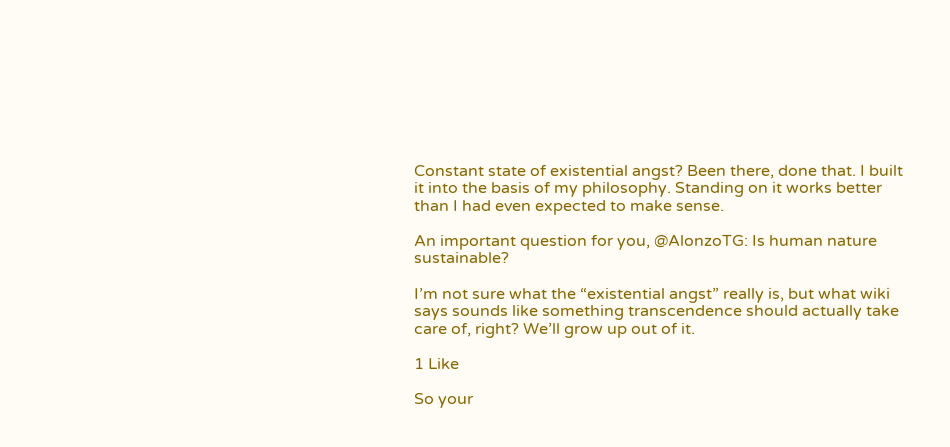Constant state of existential angst? Been there, done that. I built it into the basis of my philosophy. Standing on it works better than I had even expected to make sense.

An important question for you, @AlonzoTG: Is human nature sustainable?

I’m not sure what the “existential angst” really is, but what wiki says sounds like something transcendence should actually take care of, right? We’ll grow up out of it.

1 Like

So your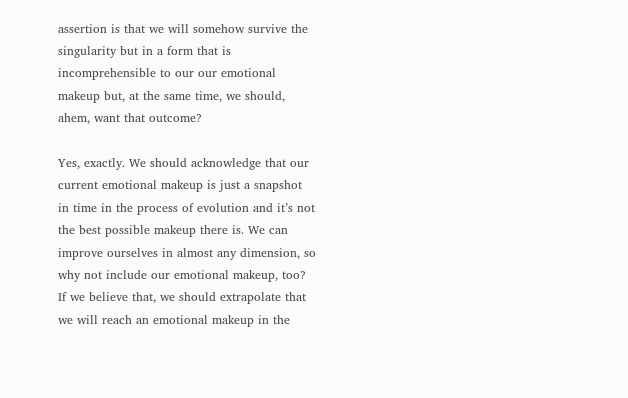assertion is that we will somehow survive the singularity but in a form that is incomprehensible to our our emotional makeup but, at the same time, we should, ahem, want that outcome?

Yes, exactly. We should acknowledge that our current emotional makeup is just a snapshot in time in the process of evolution and it’s not the best possible makeup there is. We can improve ourselves in almost any dimension, so why not include our emotional makeup, too? If we believe that, we should extrapolate that we will reach an emotional makeup in the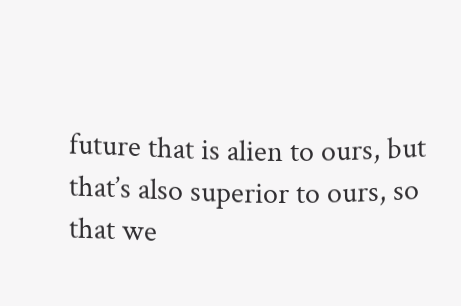future that is alien to ours, but that’s also superior to ours, so that we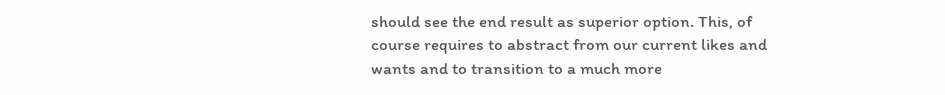should see the end result as superior option. This, of course requires to abstract from our current likes and wants and to transition to a much more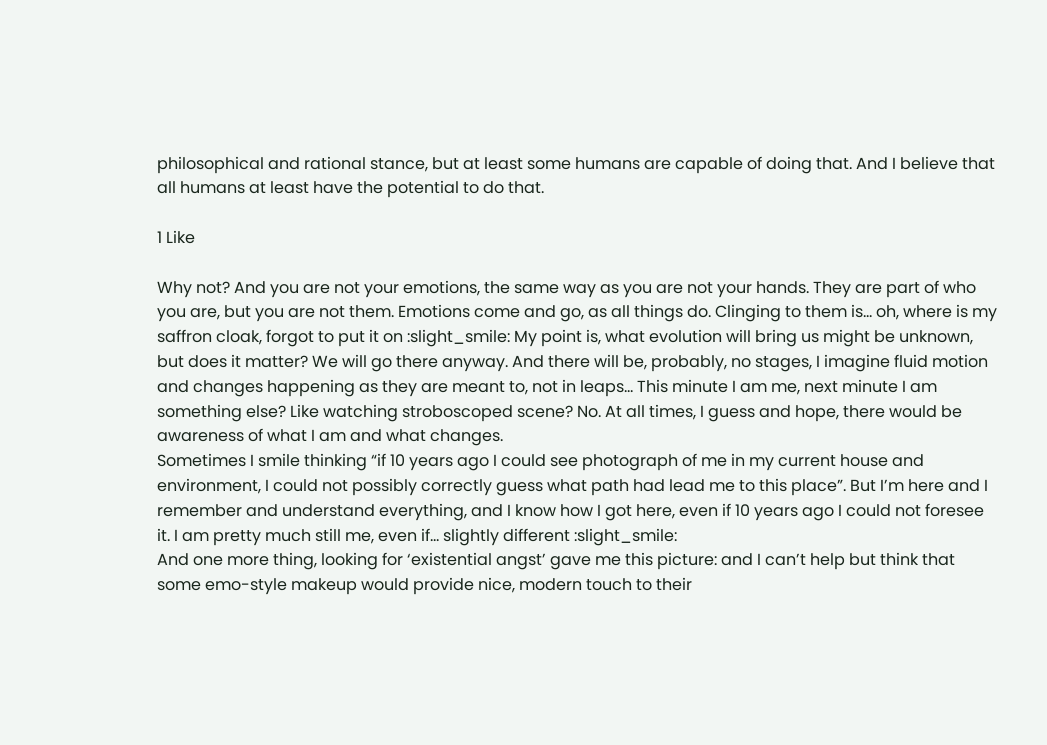philosophical and rational stance, but at least some humans are capable of doing that. And I believe that all humans at least have the potential to do that.

1 Like

Why not? And you are not your emotions, the same way as you are not your hands. They are part of who you are, but you are not them. Emotions come and go, as all things do. Clinging to them is… oh, where is my saffron cloak, forgot to put it on :slight_smile: My point is, what evolution will bring us might be unknown, but does it matter? We will go there anyway. And there will be, probably, no stages, I imagine fluid motion and changes happening as they are meant to, not in leaps… This minute I am me, next minute I am something else? Like watching stroboscoped scene? No. At all times, I guess and hope, there would be awareness of what I am and what changes.
Sometimes I smile thinking “if 10 years ago I could see photograph of me in my current house and environment, I could not possibly correctly guess what path had lead me to this place”. But I’m here and I remember and understand everything, and I know how I got here, even if 10 years ago I could not foresee it. I am pretty much still me, even if… slightly different :slight_smile:
And one more thing, looking for ‘existential angst’ gave me this picture: and I can’t help but think that some emo-style makeup would provide nice, modern touch to their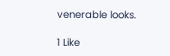venerable looks.

1 Like